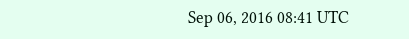Sep 06, 2016 08:41 UTC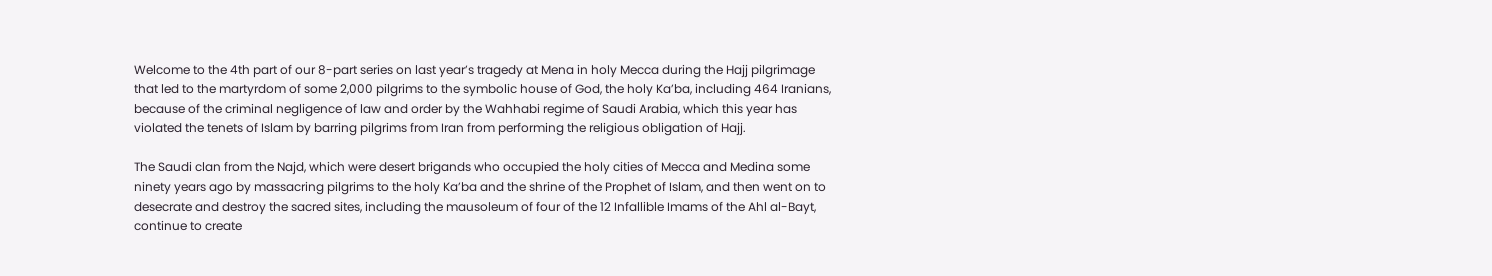Welcome to the 4th part of our 8-part series on last year’s tragedy at Mena in holy Mecca during the Hajj pilgrimage that led to the martyrdom of some 2,000 pilgrims to the symbolic house of God, the holy Ka’ba, including 464 Iranians, because of the criminal negligence of law and order by the Wahhabi regime of Saudi Arabia, which this year has violated the tenets of Islam by barring pilgrims from Iran from performing the religious obligation of Hajj.

The Saudi clan from the Najd, which were desert brigands who occupied the holy cities of Mecca and Medina some ninety years ago by massacring pilgrims to the holy Ka’ba and the shrine of the Prophet of Islam, and then went on to desecrate and destroy the sacred sites, including the mausoleum of four of the 12 Infallible Imams of the Ahl al-Bayt, continue to create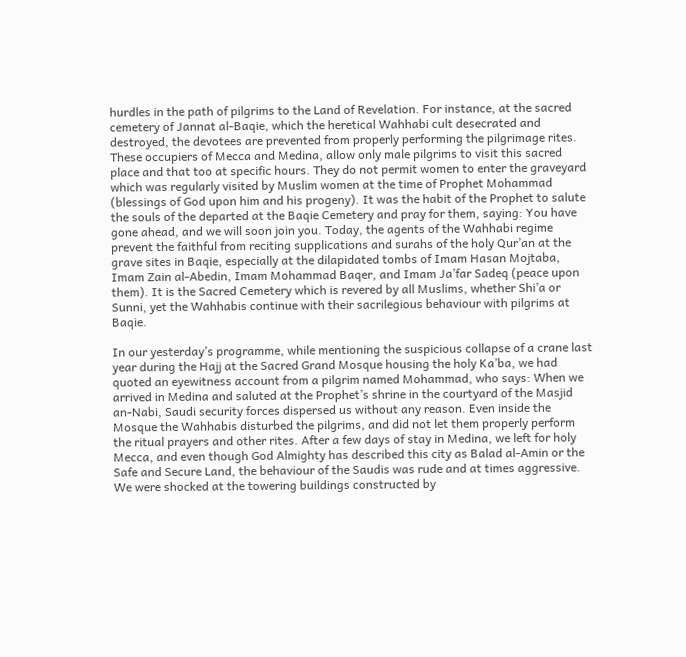hurdles in the path of pilgrims to the Land of Revelation. For instance, at the sacred cemetery of Jannat al-Baqie, which the heretical Wahhabi cult desecrated and destroyed, the devotees are prevented from properly performing the pilgrimage rites. These occupiers of Mecca and Medina, allow only male pilgrims to visit this sacred place and that too at specific hours. They do not permit women to enter the graveyard which was regularly visited by Muslim women at the time of Prophet Mohammad (blessings of God upon him and his progeny). It was the habit of the Prophet to salute the souls of the departed at the Baqie Cemetery and pray for them, saying: You have gone ahead, and we will soon join you. Today, the agents of the Wahhabi regime prevent the faithful from reciting supplications and surahs of the holy Qur’an at the grave sites in Baqie, especially at the dilapidated tombs of Imam Hasan Mojtaba, Imam Zain al-Abedin, Imam Mohammad Baqer, and Imam Ja’far Sadeq (peace upon them). It is the Sacred Cemetery which is revered by all Muslims, whether Shi’a or Sunni, yet the Wahhabis continue with their sacrilegious behaviour with pilgrims at Baqie.

In our yesterday’s programme, while mentioning the suspicious collapse of a crane last year during the Hajj at the Sacred Grand Mosque housing the holy Ka’ba, we had quoted an eyewitness account from a pilgrim named Mohammad, who says: When we arrived in Medina and saluted at the Prophet’s shrine in the courtyard of the Masjid an-Nabi, Saudi security forces dispersed us without any reason. Even inside the Mosque the Wahhabis disturbed the pilgrims, and did not let them properly perform the ritual prayers and other rites. After a few days of stay in Medina, we left for holy Mecca, and even though God Almighty has described this city as Balad al-Amin or the Safe and Secure Land, the behaviour of the Saudis was rude and at times aggressive. We were shocked at the towering buildings constructed by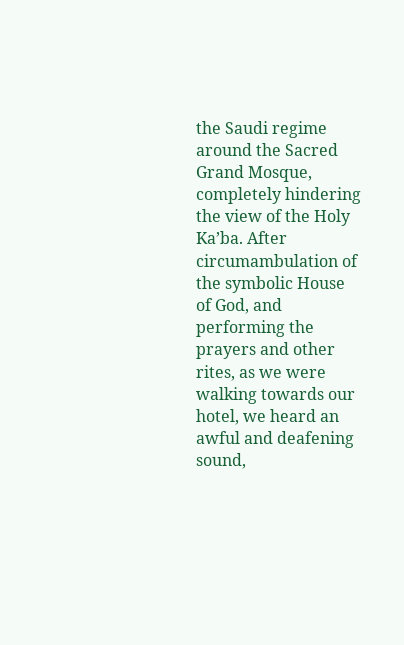the Saudi regime around the Sacred Grand Mosque, completely hindering the view of the Holy Ka’ba. After circumambulation of the symbolic House of God, and performing the prayers and other rites, as we were walking towards our hotel, we heard an awful and deafening sound,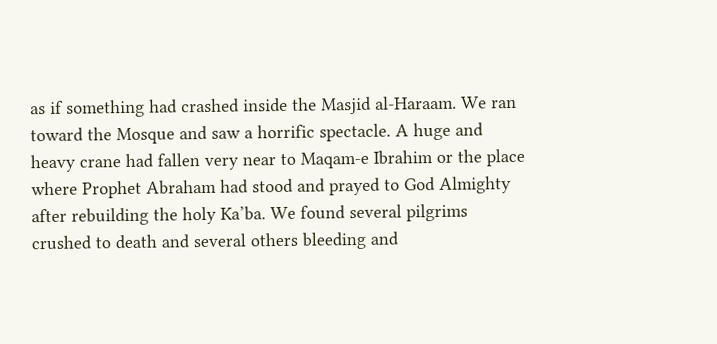as if something had crashed inside the Masjid al-Haraam. We ran toward the Mosque and saw a horrific spectacle. A huge and heavy crane had fallen very near to Maqam-e Ibrahim or the place where Prophet Abraham had stood and prayed to God Almighty after rebuilding the holy Ka’ba. We found several pilgrims crushed to death and several others bleeding and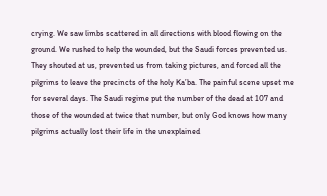crying. We saw limbs scattered in all directions with blood flowing on the ground. We rushed to help the wounded, but the Saudi forces prevented us. They shouted at us, prevented us from taking pictures, and forced all the pilgrims to leave the precincts of the holy Ka’ba. The painful scene upset me for several days. The Saudi regime put the number of the dead at 107 and those of the wounded at twice that number, but only God knows how many pilgrims actually lost their life in the unexplained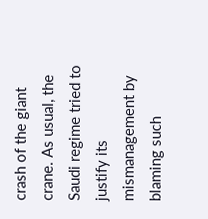crash of the giant crane. As usual, the Saudi regime tried to justify its mismanagement by blaming such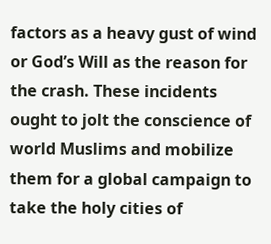factors as a heavy gust of wind or God’s Will as the reason for the crash. These incidents ought to jolt the conscience of world Muslims and mobilize them for a global campaign to take the holy cities of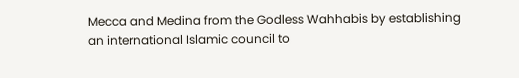Mecca and Medina from the Godless Wahhabis by establishing an international Islamic council to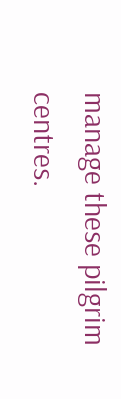manage these pilgrim centres.